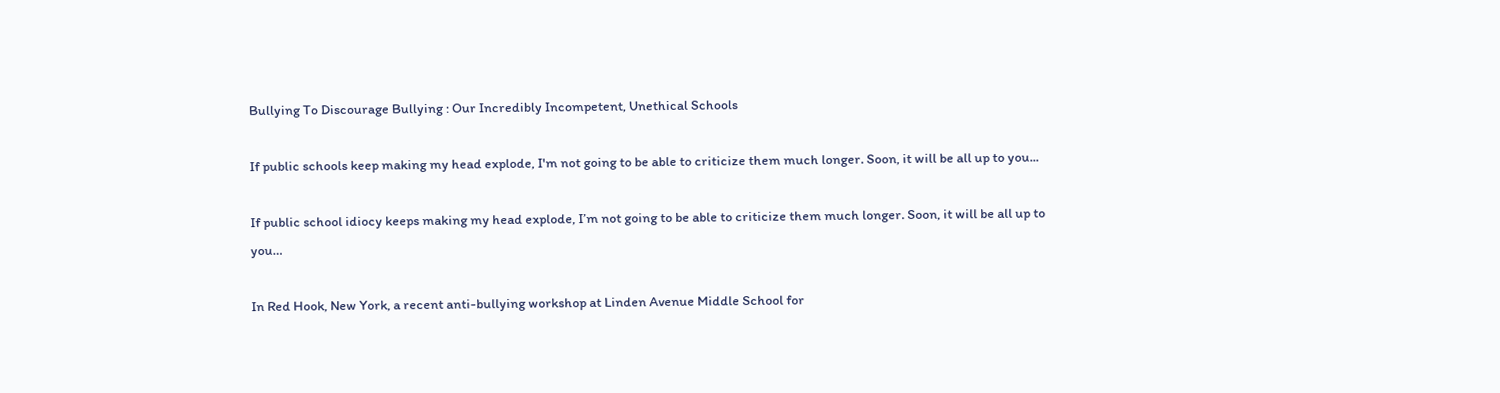Bullying To Discourage Bullying : Our Incredibly Incompetent, Unethical Schools

If public schools keep making my head explode, I'm not going to be able to criticize them much longer. Soon, it will be all up to you...

If public school idiocy keeps making my head explode, I’m not going to be able to criticize them much longer. Soon, it will be all up to you…

In Red Hook, New York, a recent anti-bullying workshop at Linden Avenue Middle School for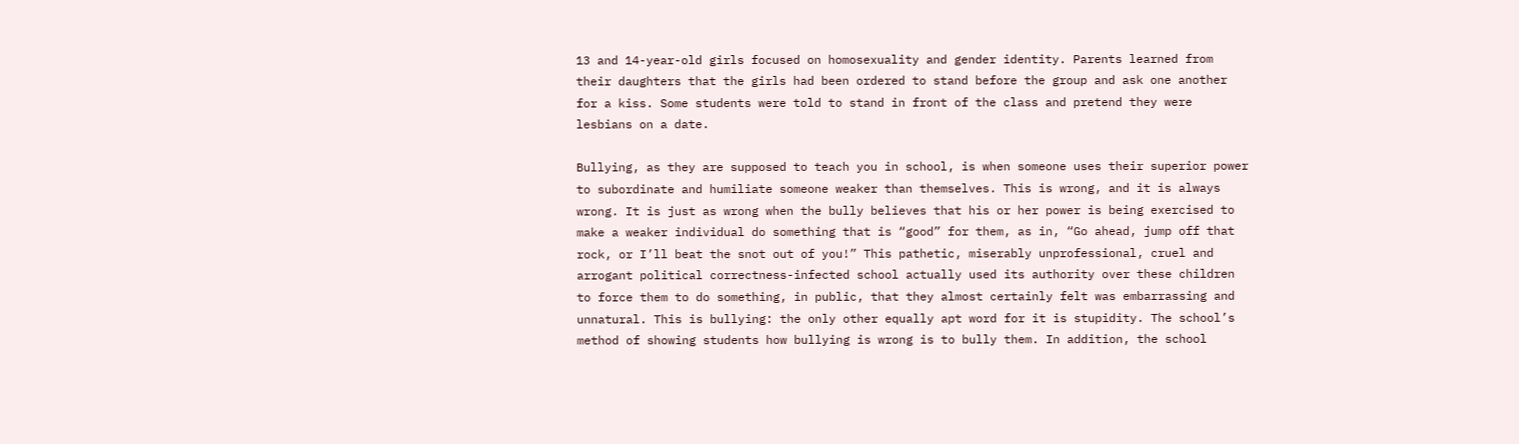13 and 14-year-old girls focused on homosexuality and gender identity. Parents learned from their daughters that the girls had been ordered to stand before the group and ask one another for a kiss. Some students were told to stand in front of the class and pretend they were lesbians on a date.

Bullying, as they are supposed to teach you in school, is when someone uses their superior power to subordinate and humiliate someone weaker than themselves. This is wrong, and it is always wrong. It is just as wrong when the bully believes that his or her power is being exercised to make a weaker individual do something that is “good” for them, as in, “Go ahead, jump off that rock, or I’ll beat the snot out of you!” This pathetic, miserably unprofessional, cruel and arrogant political correctness-infected school actually used its authority over these children to force them to do something, in public, that they almost certainly felt was embarrassing and unnatural. This is bullying: the only other equally apt word for it is stupidity. The school’s method of showing students how bullying is wrong is to bully them. In addition, the school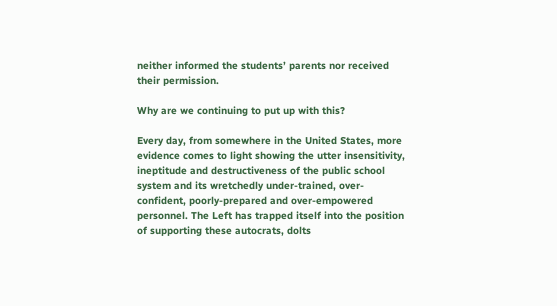neither informed the students’ parents nor received their permission.

Why are we continuing to put up with this?

Every day, from somewhere in the United States, more evidence comes to light showing the utter insensitivity, ineptitude and destructiveness of the public school system and its wretchedly under-trained, over-confident, poorly-prepared and over-empowered personnel. The Left has trapped itself into the position of supporting these autocrats, dolts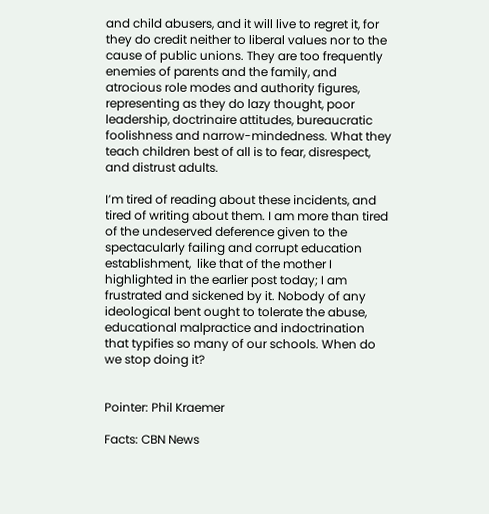and child abusers, and it will live to regret it, for they do credit neither to liberal values nor to the cause of public unions. They are too frequently enemies of parents and the family, and atrocious role modes and authority figures, representing as they do lazy thought, poor leadership, doctrinaire attitudes, bureaucratic foolishness and narrow-mindedness. What they teach children best of all is to fear, disrespect, and distrust adults.

I’m tired of reading about these incidents, and tired of writing about them. I am more than tired of the undeserved deference given to the spectacularly failing and corrupt education establishment,  like that of the mother I highlighted in the earlier post today; I am frustrated and sickened by it. Nobody of any ideological bent ought to tolerate the abuse, educational malpractice and indoctrination that typifies so many of our schools. When do we stop doing it?


Pointer: Phil Kraemer

Facts: CBN News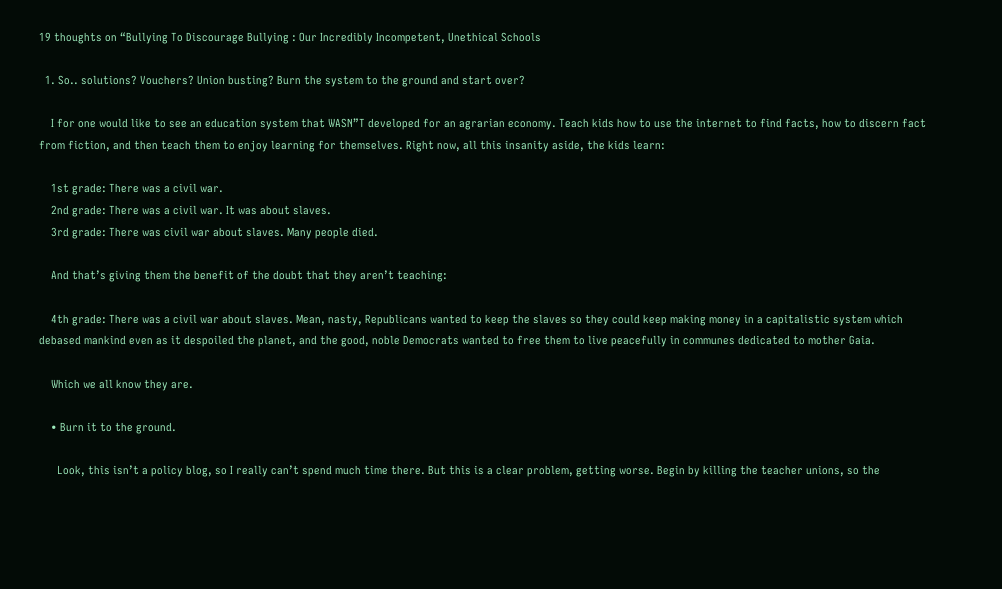19 thoughts on “Bullying To Discourage Bullying : Our Incredibly Incompetent, Unethical Schools

  1. So.. solutions? Vouchers? Union busting? Burn the system to the ground and start over?

    I for one would like to see an education system that WASN”T developed for an agrarian economy. Teach kids how to use the internet to find facts, how to discern fact from fiction, and then teach them to enjoy learning for themselves. Right now, all this insanity aside, the kids learn:

    1st grade: There was a civil war.
    2nd grade: There was a civil war. It was about slaves.
    3rd grade: There was civil war about slaves. Many people died.

    And that’s giving them the benefit of the doubt that they aren’t teaching:

    4th grade: There was a civil war about slaves. Mean, nasty, Republicans wanted to keep the slaves so they could keep making money in a capitalistic system which debased mankind even as it despoiled the planet, and the good, noble Democrats wanted to free them to live peacefully in communes dedicated to mother Gaia.

    Which we all know they are.

    • Burn it to the ground.

      Look, this isn’t a policy blog, so I really can’t spend much time there. But this is a clear problem, getting worse. Begin by killing the teacher unions, so the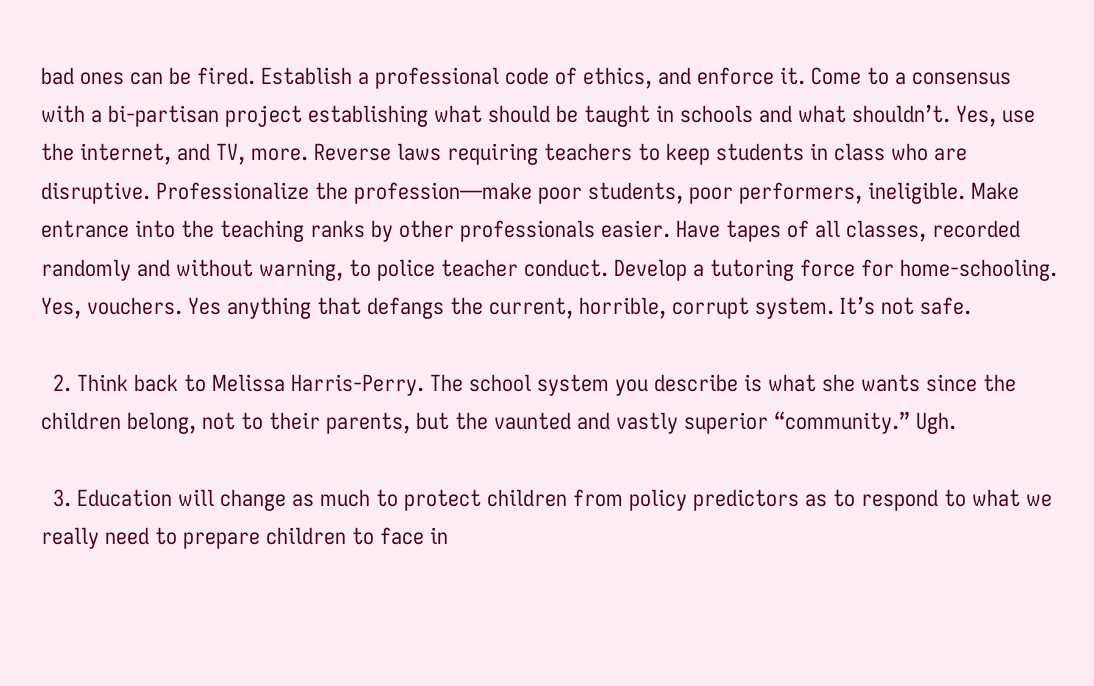bad ones can be fired. Establish a professional code of ethics, and enforce it. Come to a consensus with a bi-partisan project establishing what should be taught in schools and what shouldn’t. Yes, use the internet, and TV, more. Reverse laws requiring teachers to keep students in class who are disruptive. Professionalize the profession—make poor students, poor performers, ineligible. Make entrance into the teaching ranks by other professionals easier. Have tapes of all classes, recorded randomly and without warning, to police teacher conduct. Develop a tutoring force for home-schooling. Yes, vouchers. Yes anything that defangs the current, horrible, corrupt system. It’s not safe.

  2. Think back to Melissa Harris-Perry. The school system you describe is what she wants since the children belong, not to their parents, but the vaunted and vastly superior “community.” Ugh.

  3. Education will change as much to protect children from policy predictors as to respond to what we really need to prepare children to face in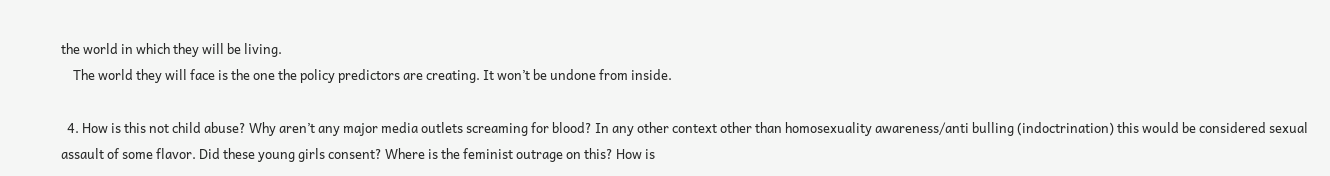the world in which they will be living.
    The world they will face is the one the policy predictors are creating. It won’t be undone from inside.

  4. How is this not child abuse? Why aren’t any major media outlets screaming for blood? In any other context other than homosexuality awareness/anti bulling (indoctrination) this would be considered sexual assault of some flavor. Did these young girls consent? Where is the feminist outrage on this? How is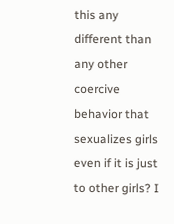this any different than any other coercive behavior that sexualizes girls even if it is just to other girls? I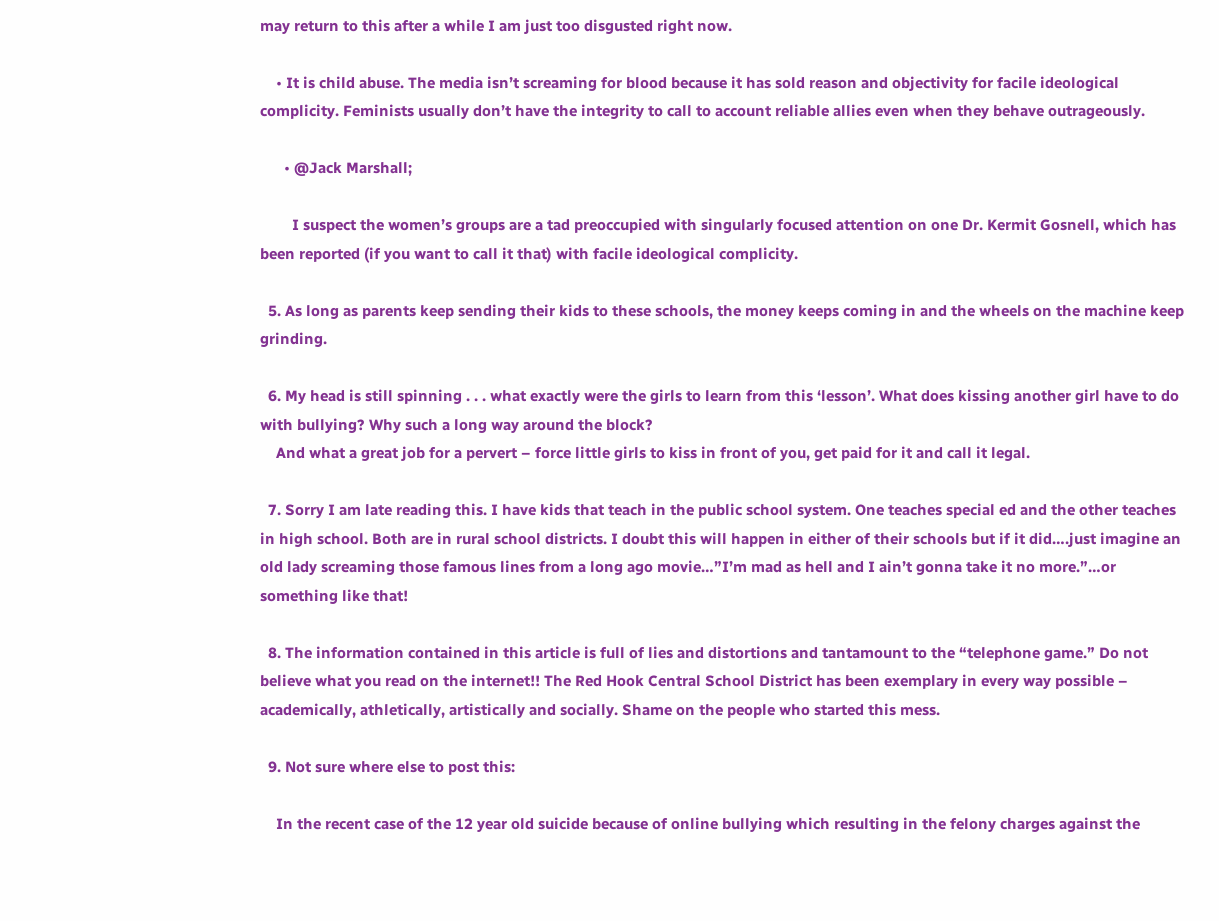may return to this after a while I am just too disgusted right now.

    • It is child abuse. The media isn’t screaming for blood because it has sold reason and objectivity for facile ideological complicity. Feminists usually don’t have the integrity to call to account reliable allies even when they behave outrageously.

      • @Jack Marshall;

        I suspect the women’s groups are a tad preoccupied with singularly focused attention on one Dr. Kermit Gosnell, which has been reported (if you want to call it that) with facile ideological complicity.

  5. As long as parents keep sending their kids to these schools, the money keeps coming in and the wheels on the machine keep grinding.

  6. My head is still spinning . . . what exactly were the girls to learn from this ‘lesson’. What does kissing another girl have to do with bullying? Why such a long way around the block?
    And what a great job for a pervert – force little girls to kiss in front of you, get paid for it and call it legal.

  7. Sorry I am late reading this. I have kids that teach in the public school system. One teaches special ed and the other teaches in high school. Both are in rural school districts. I doubt this will happen in either of their schools but if it did….just imagine an old lady screaming those famous lines from a long ago movie…”I’m mad as hell and I ain’t gonna take it no more.”…or something like that!

  8. The information contained in this article is full of lies and distortions and tantamount to the “telephone game.” Do not believe what you read on the internet!! The Red Hook Central School District has been exemplary in every way possible – academically, athletically, artistically and socially. Shame on the people who started this mess.

  9. Not sure where else to post this:

    In the recent case of the 12 year old suicide because of online bullying which resulting in the felony charges against the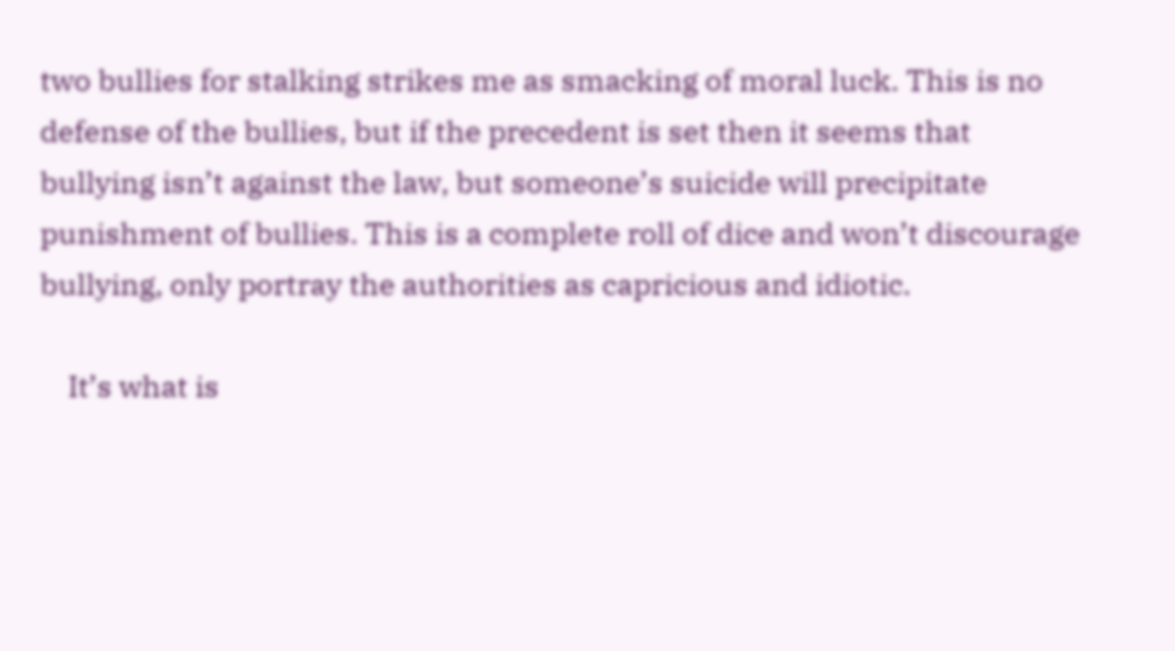two bullies for stalking strikes me as smacking of moral luck. This is no defense of the bullies, but if the precedent is set then it seems that bullying isn’t against the law, but someone’s suicide will precipitate punishment of bullies. This is a complete roll of dice and won’t discourage bullying, only portray the authorities as capricious and idiotic.

    It’s what is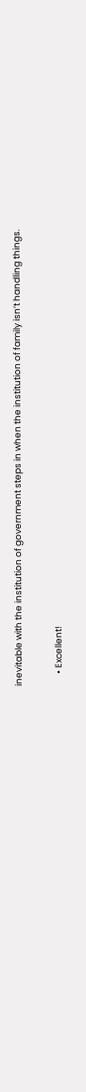inevitable with the institution of government steps in when the institution of family isn’t handling things.

      • Excellent!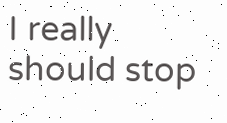I really should stop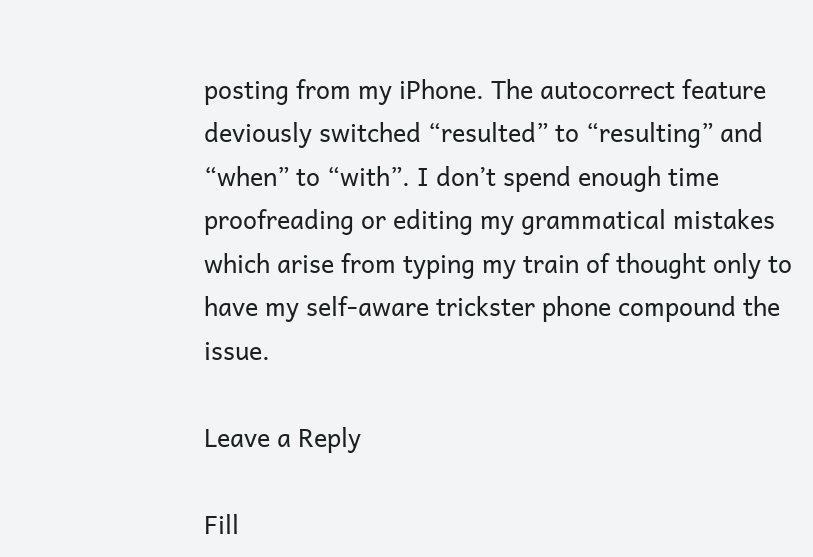posting from my iPhone. The autocorrect feature deviously switched “resulted” to “resulting” and “when” to “with”. I don’t spend enough time proofreading or editing my grammatical mistakes which arise from typing my train of thought only to have my self-aware trickster phone compound the issue.

Leave a Reply

Fill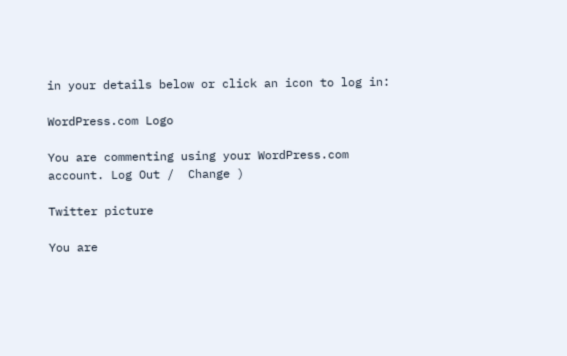in your details below or click an icon to log in:

WordPress.com Logo

You are commenting using your WordPress.com account. Log Out /  Change )

Twitter picture

You are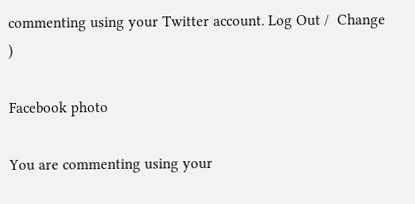commenting using your Twitter account. Log Out /  Change )

Facebook photo

You are commenting using your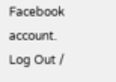Facebook account. Log Out /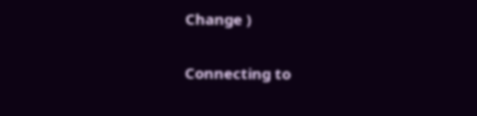Change )

Connecting to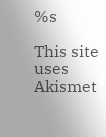%s

This site uses Akismet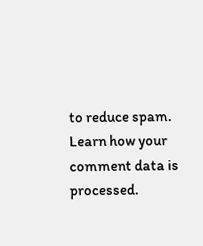to reduce spam. Learn how your comment data is processed.